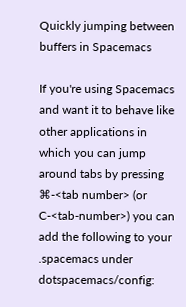Quickly jumping between buffers in Spacemacs

If you're using Spacemacs and want it to behave like other applications in which you can jump around tabs by pressing ⌘-<tab number> (or C-<tab-number>) you can add the following to your .spacemacs under dotspacemacs/config: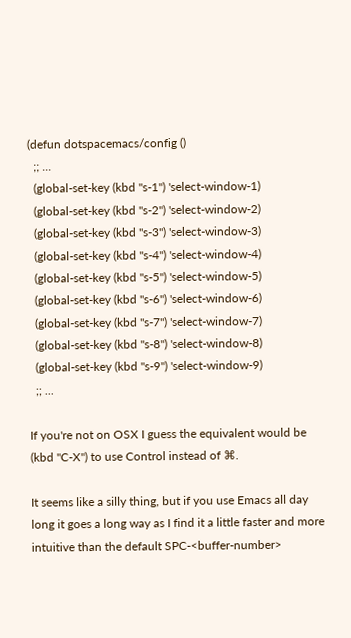(defun dotspacemacs/config ()
  ;; ...
  (global-set-key (kbd "s-1") 'select-window-1)
  (global-set-key (kbd "s-2") 'select-window-2)
  (global-set-key (kbd "s-3") 'select-window-3)
  (global-set-key (kbd "s-4") 'select-window-4)
  (global-set-key (kbd "s-5") 'select-window-5)
  (global-set-key (kbd "s-6") 'select-window-6)
  (global-set-key (kbd "s-7") 'select-window-7)
  (global-set-key (kbd "s-8") 'select-window-8)
  (global-set-key (kbd "s-9") 'select-window-9)
  ;; ...

If you're not on OSX I guess the equivalent would be (kbd "C-X") to use Control instead of ⌘.

It seems like a silly thing, but if you use Emacs all day long it goes a long way as I find it a little faster and more intuitive than the default SPC-<buffer-number>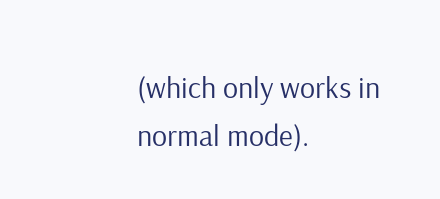(which only works in normal mode).